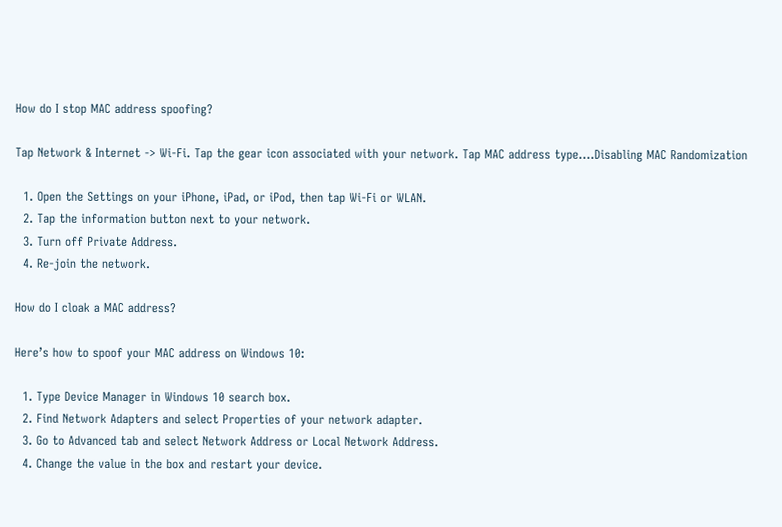How do I stop MAC address spoofing?

Tap Network & Internet -> Wi-Fi. Tap the gear icon associated with your network. Tap MAC address type….Disabling MAC Randomization

  1. Open the Settings on your iPhone, iPad, or iPod, then tap Wi-Fi or WLAN.
  2. Tap the information button next to your network.
  3. Turn off Private Address.
  4. Re-join the network.

How do I cloak a MAC address?

Here’s how to spoof your MAC address on Windows 10:

  1. Type Device Manager in Windows 10 search box.
  2. Find Network Adapters and select Properties of your network adapter.
  3. Go to Advanced tab and select Network Address or Local Network Address.
  4. Change the value in the box and restart your device.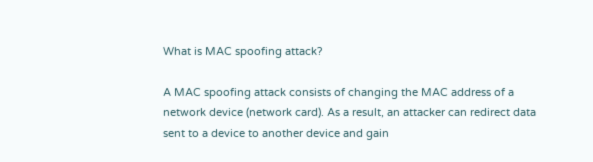What is MAC spoofing attack?

A MAC spoofing attack consists of changing the MAC address of a network device (network card). As a result, an attacker can redirect data sent to a device to another device and gain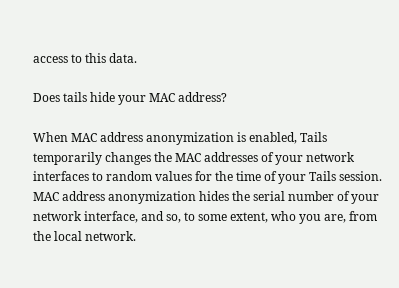access to this data.

Does tails hide your MAC address?

When MAC address anonymization is enabled, Tails temporarily changes the MAC addresses of your network interfaces to random values for the time of your Tails session. MAC address anonymization hides the serial number of your network interface, and so, to some extent, who you are, from the local network.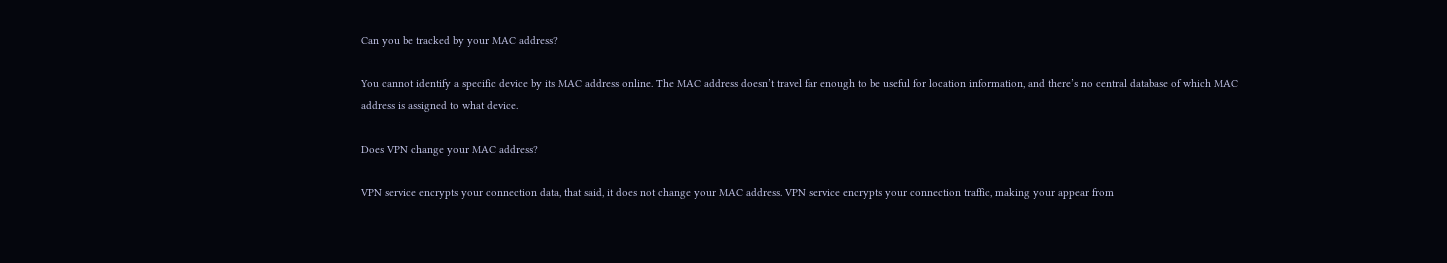Can you be tracked by your MAC address?

You cannot identify a specific device by its MAC address online. The MAC address doesn’t travel far enough to be useful for location information, and there’s no central database of which MAC address is assigned to what device.

Does VPN change your MAC address?

VPN service encrypts your connection data, that said, it does not change your MAC address. VPN service encrypts your connection traffic, making your appear from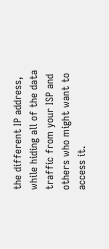the different IP address, while hiding all of the data traffic from your ISP and others who might want to access it.